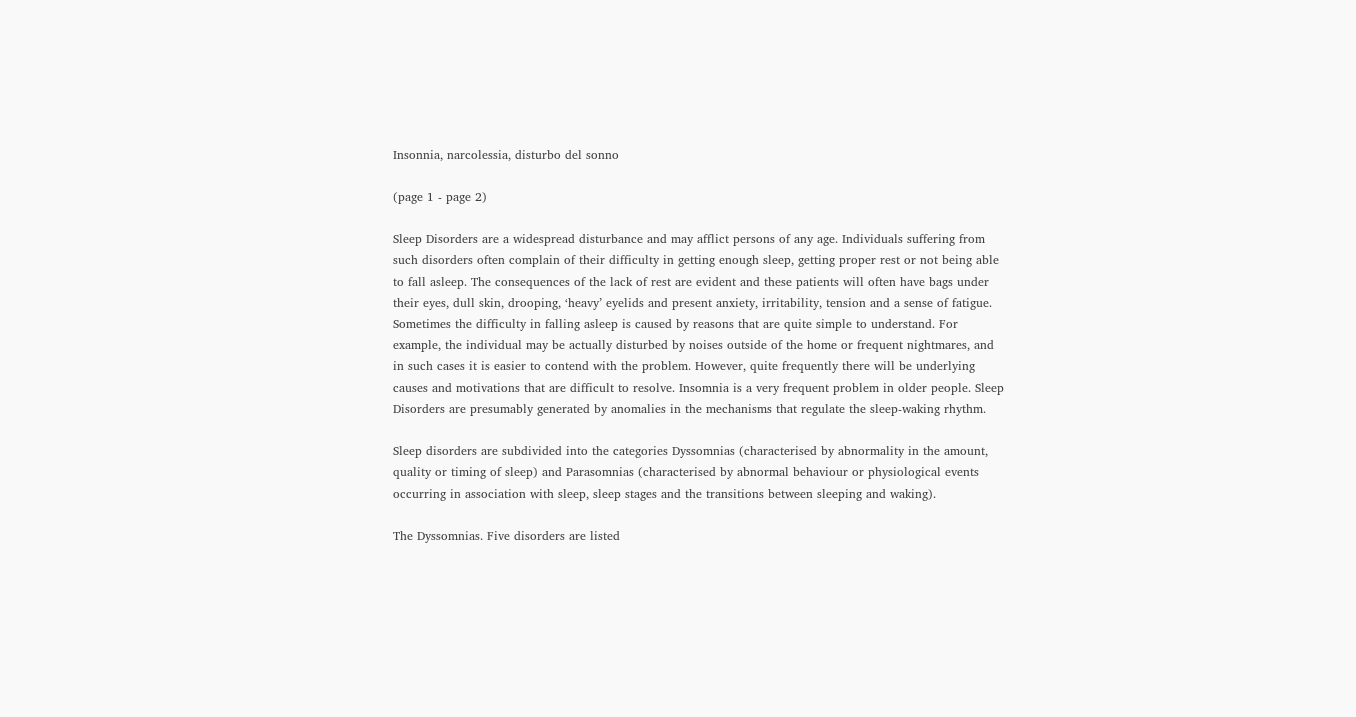Insonnia, narcolessia, disturbo del sonno

(page 1 - page 2)

Sleep Disorders are a widespread disturbance and may afflict persons of any age. Individuals suffering from such disorders often complain of their difficulty in getting enough sleep, getting proper rest or not being able to fall asleep. The consequences of the lack of rest are evident and these patients will often have bags under their eyes, dull skin, drooping, ‘heavy’ eyelids and present anxiety, irritability, tension and a sense of fatigue. Sometimes the difficulty in falling asleep is caused by reasons that are quite simple to understand. For example, the individual may be actually disturbed by noises outside of the home or frequent nightmares, and in such cases it is easier to contend with the problem. However, quite frequently there will be underlying causes and motivations that are difficult to resolve. Insomnia is a very frequent problem in older people. Sleep Disorders are presumably generated by anomalies in the mechanisms that regulate the sleep-waking rhythm.

Sleep disorders are subdivided into the categories Dyssomnias (characterised by abnormality in the amount, quality or timing of sleep) and Parasomnias (characterised by abnormal behaviour or physiological events occurring in association with sleep, sleep stages and the transitions between sleeping and waking).

The Dyssomnias. Five disorders are listed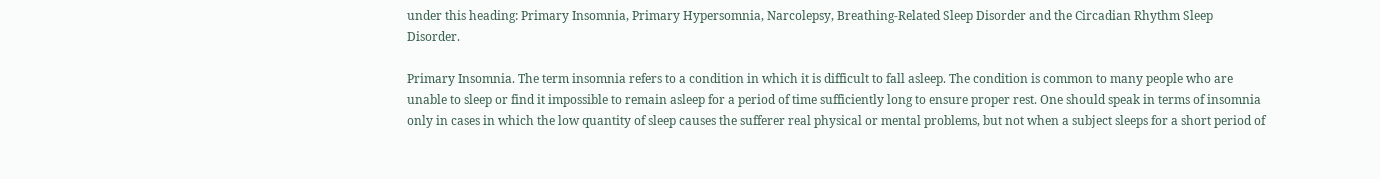under this heading: Primary Insomnia, Primary Hypersomnia, Narcolepsy, Breathing-Related Sleep Disorder and the Circadian Rhythm Sleep Disorder.

Primary Insomnia. The term insomnia refers to a condition in which it is difficult to fall asleep. The condition is common to many people who are unable to sleep or find it impossible to remain asleep for a period of time sufficiently long to ensure proper rest. One should speak in terms of insomnia only in cases in which the low quantity of sleep causes the sufferer real physical or mental problems, but not when a subject sleeps for a short period of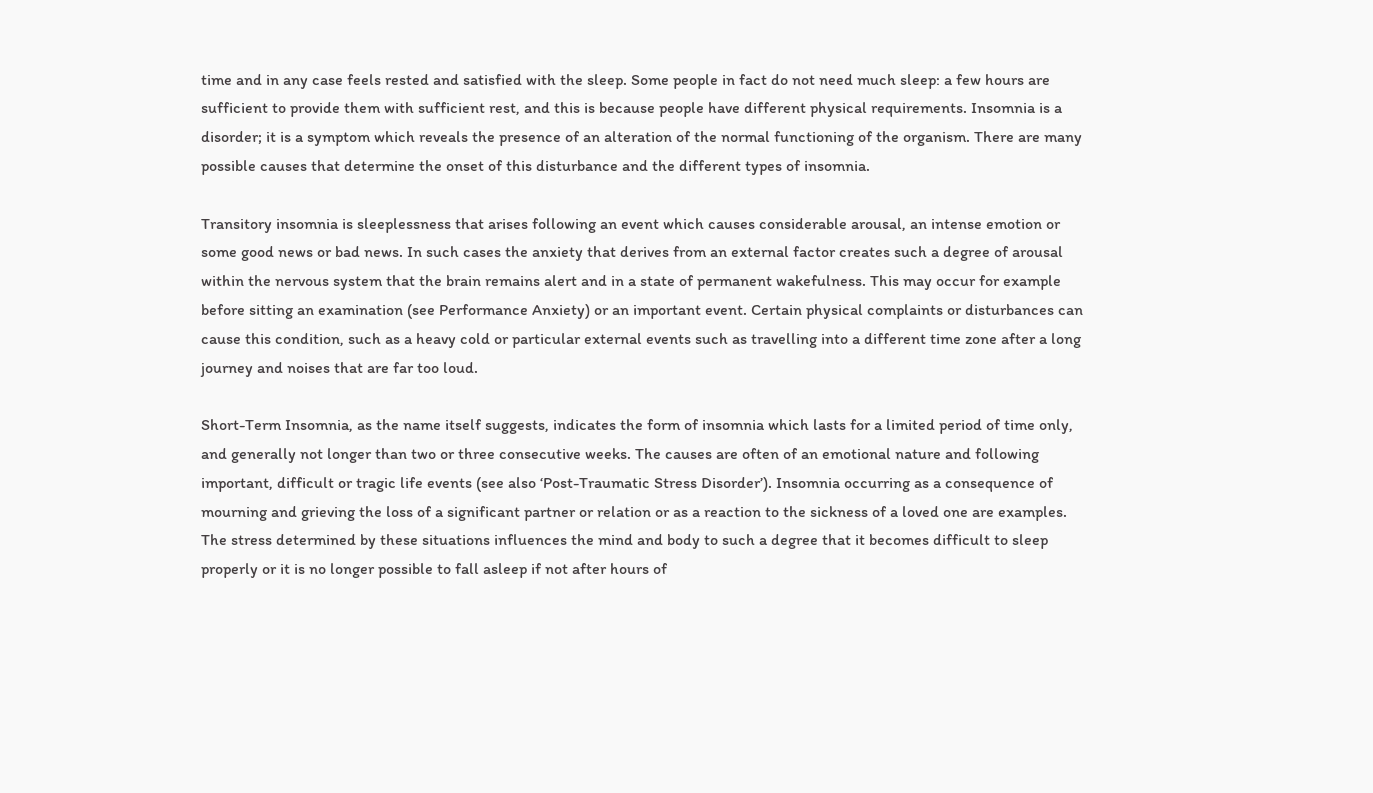time and in any case feels rested and satisfied with the sleep. Some people in fact do not need much sleep: a few hours are sufficient to provide them with sufficient rest, and this is because people have different physical requirements. Insomnia is a disorder; it is a symptom which reveals the presence of an alteration of the normal functioning of the organism. There are many possible causes that determine the onset of this disturbance and the different types of insomnia.

Transitory insomnia is sleeplessness that arises following an event which causes considerable arousal, an intense emotion or some good news or bad news. In such cases the anxiety that derives from an external factor creates such a degree of arousal within the nervous system that the brain remains alert and in a state of permanent wakefulness. This may occur for example before sitting an examination (see Performance Anxiety) or an important event. Certain physical complaints or disturbances can cause this condition, such as a heavy cold or particular external events such as travelling into a different time zone after a long journey and noises that are far too loud.

Short-Term Insomnia, as the name itself suggests, indicates the form of insomnia which lasts for a limited period of time only, and generally not longer than two or three consecutive weeks. The causes are often of an emotional nature and following important, difficult or tragic life events (see also ‘Post-Traumatic Stress Disorder’). Insomnia occurring as a consequence of mourning and grieving the loss of a significant partner or relation or as a reaction to the sickness of a loved one are examples. The stress determined by these situations influences the mind and body to such a degree that it becomes difficult to sleep properly or it is no longer possible to fall asleep if not after hours of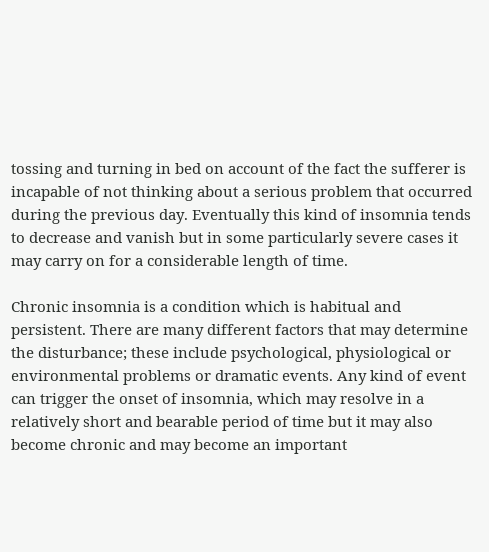tossing and turning in bed on account of the fact the sufferer is incapable of not thinking about a serious problem that occurred during the previous day. Eventually this kind of insomnia tends to decrease and vanish but in some particularly severe cases it may carry on for a considerable length of time.

Chronic insomnia is a condition which is habitual and persistent. There are many different factors that may determine the disturbance; these include psychological, physiological or environmental problems or dramatic events. Any kind of event can trigger the onset of insomnia, which may resolve in a relatively short and bearable period of time but it may also become chronic and may become an important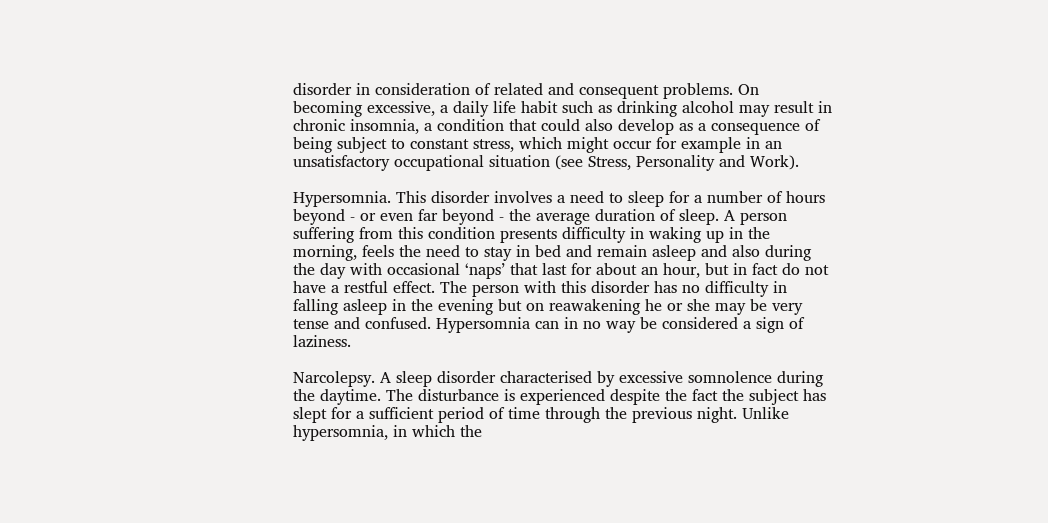disorder in consideration of related and consequent problems. On becoming excessive, a daily life habit such as drinking alcohol may result in chronic insomnia, a condition that could also develop as a consequence of being subject to constant stress, which might occur for example in an unsatisfactory occupational situation (see Stress, Personality and Work).

Hypersomnia. This disorder involves a need to sleep for a number of hours beyond - or even far beyond - the average duration of sleep. A person suffering from this condition presents difficulty in waking up in the morning, feels the need to stay in bed and remain asleep and also during the day with occasional ‘naps’ that last for about an hour, but in fact do not have a restful effect. The person with this disorder has no difficulty in falling asleep in the evening but on reawakening he or she may be very tense and confused. Hypersomnia can in no way be considered a sign of laziness.

Narcolepsy. A sleep disorder characterised by excessive somnolence during the daytime. The disturbance is experienced despite the fact the subject has slept for a sufficient period of time through the previous night. Unlike hypersomnia, in which the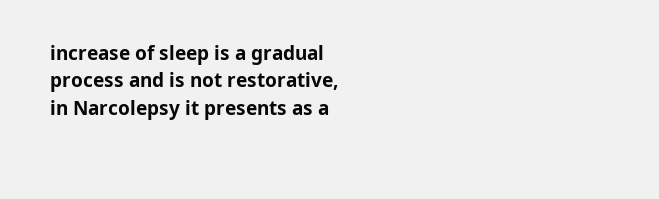increase of sleep is a gradual process and is not restorative, in Narcolepsy it presents as a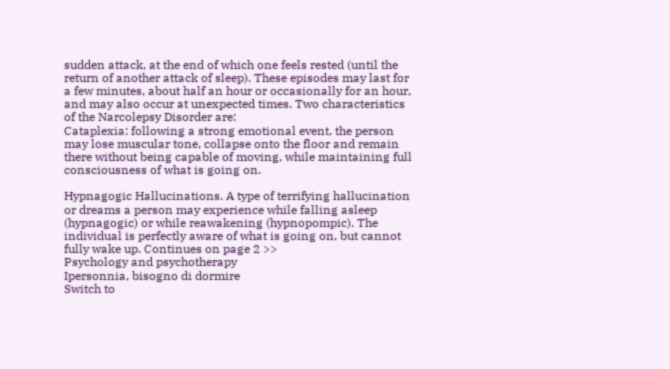sudden attack, at the end of which one feels rested (until the return of another attack of sleep). These episodes may last for a few minutes, about half an hour or occasionally for an hour, and may also occur at unexpected times. Two characteristics of the Narcolepsy Disorder are:
Cataplexia: following a strong emotional event, the person may lose muscular tone, collapse onto the floor and remain there without being capable of moving, while maintaining full consciousness of what is going on.

Hypnagogic Hallucinations. A type of terrifying hallucination or dreams a person may experience while falling asleep (hypnagogic) or while reawakening (hypnopompic). The individual is perfectly aware of what is going on, but cannot fully wake up. Continues on page 2 >>
Psychology and psychotherapy
Ipersonnia, bisogno di dormire
Switch to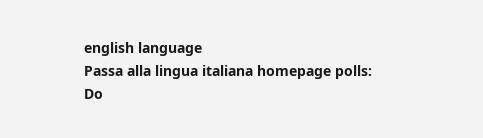english language
Passa alla lingua italiana homepage polls:
Do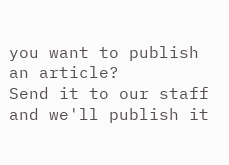you want to publish an article?
Send it to our staff and we'll publish it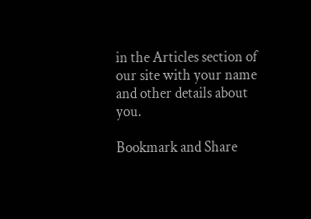in the Articles section of our site with your name and other details about you.

Bookmark and Share